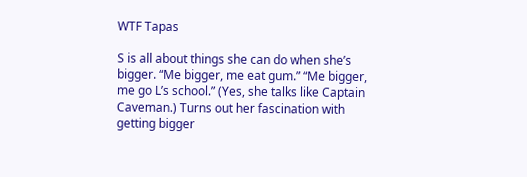WTF Tapas

S is all about things she can do when she’s bigger. “Me bigger, me eat gum.” “Me bigger, me go L’s school.” (Yes, she talks like Captain Caveman.) Turns out her fascination with getting bigger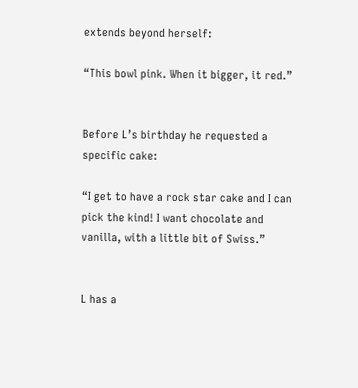extends beyond herself:

“This bowl pink. When it bigger, it red.”


Before L’s birthday he requested a specific cake:

“I get to have a rock star cake and I can pick the kind! I want chocolate and vanilla, with a little bit of Swiss.”


L has a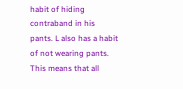habit of hiding contraband in his pants. L also has a habit of not wearing pants. This means that all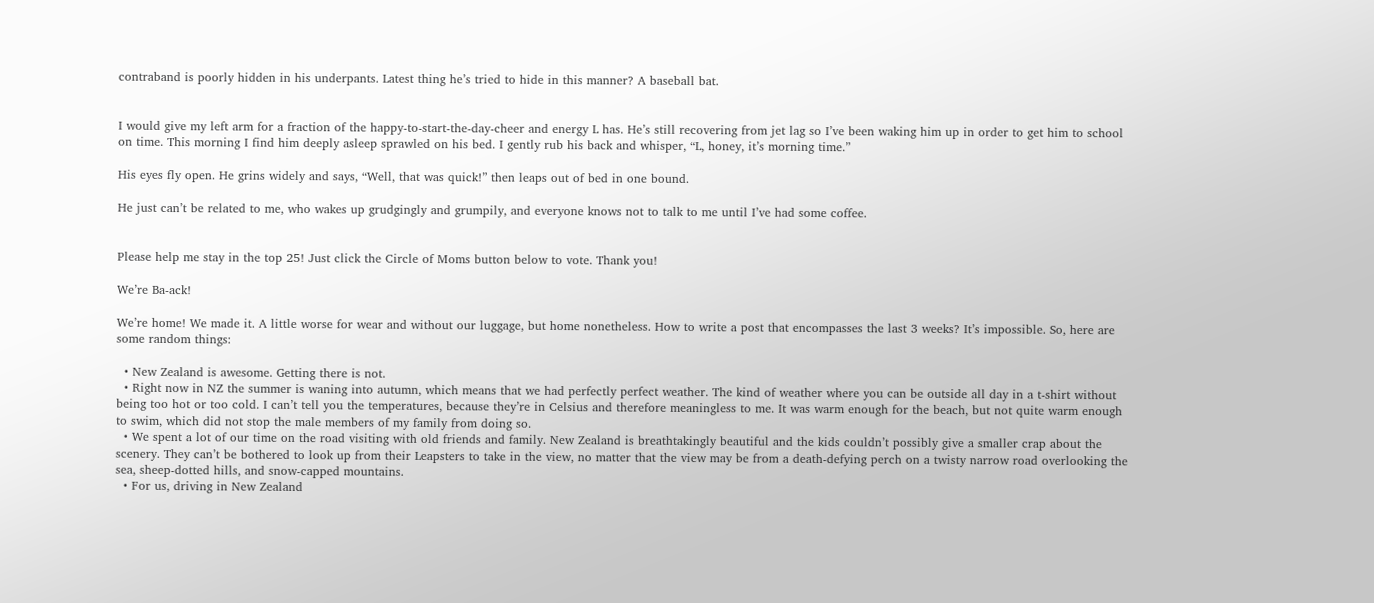contraband is poorly hidden in his underpants. Latest thing he’s tried to hide in this manner? A baseball bat.


I would give my left arm for a fraction of the happy-to-start-the-day-cheer and energy L has. He’s still recovering from jet lag so I’ve been waking him up in order to get him to school on time. This morning I find him deeply asleep sprawled on his bed. I gently rub his back and whisper, “L, honey, it’s morning time.”

His eyes fly open. He grins widely and says, “Well, that was quick!” then leaps out of bed in one bound.

He just can’t be related to me, who wakes up grudgingly and grumpily, and everyone knows not to talk to me until I’ve had some coffee.


Please help me stay in the top 25! Just click the Circle of Moms button below to vote. Thank you!

We’re Ba-ack!

We’re home! We made it. A little worse for wear and without our luggage, but home nonetheless. How to write a post that encompasses the last 3 weeks? It’s impossible. So, here are some random things:

  • New Zealand is awesome. Getting there is not.
  • Right now in NZ the summer is waning into autumn, which means that we had perfectly perfect weather. The kind of weather where you can be outside all day in a t-shirt without being too hot or too cold. I can’t tell you the temperatures, because they’re in Celsius and therefore meaningless to me. It was warm enough for the beach, but not quite warm enough to swim, which did not stop the male members of my family from doing so.
  • We spent a lot of our time on the road visiting with old friends and family. New Zealand is breathtakingly beautiful and the kids couldn’t possibly give a smaller crap about the scenery. They can’t be bothered to look up from their Leapsters to take in the view, no matter that the view may be from a death-defying perch on a twisty narrow road overlooking the sea, sheep-dotted hills, and snow-capped mountains.
  • For us, driving in New Zealand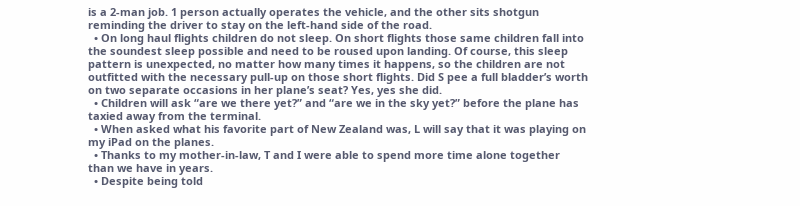is a 2-man job. 1 person actually operates the vehicle, and the other sits shotgun reminding the driver to stay on the left-hand side of the road.
  • On long haul flights children do not sleep. On short flights those same children fall into the soundest sleep possible and need to be roused upon landing. Of course, this sleep pattern is unexpected, no matter how many times it happens, so the children are not outfitted with the necessary pull-up on those short flights. Did S pee a full bladder’s worth on two separate occasions in her plane’s seat? Yes, yes she did.
  • Children will ask “are we there yet?” and “are we in the sky yet?” before the plane has taxied away from the terminal.
  • When asked what his favorite part of New Zealand was, L will say that it was playing on my iPad on the planes.
  • Thanks to my mother-in-law, T and I were able to spend more time alone together than we have in years.
  • Despite being told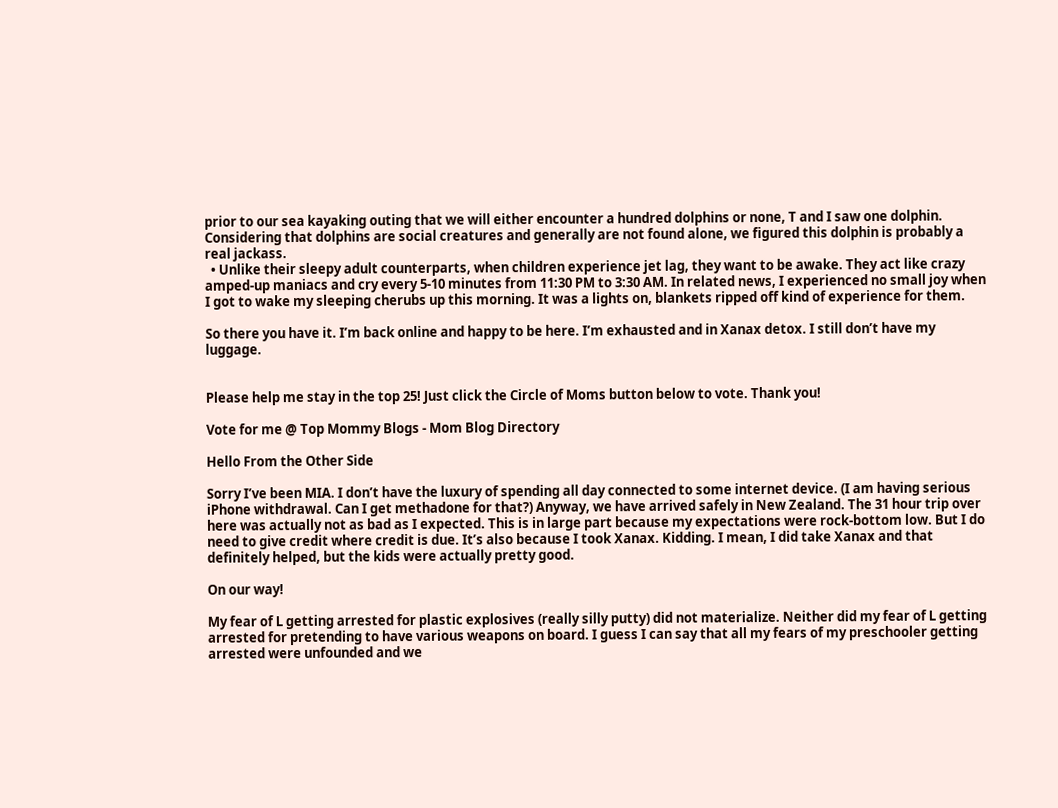prior to our sea kayaking outing that we will either encounter a hundred dolphins or none, T and I saw one dolphin. Considering that dolphins are social creatures and generally are not found alone, we figured this dolphin is probably a real jackass.
  • Unlike their sleepy adult counterparts, when children experience jet lag, they want to be awake. They act like crazy amped-up maniacs and cry every 5-10 minutes from 11:30 PM to 3:30 AM. In related news, I experienced no small joy when I got to wake my sleeping cherubs up this morning. It was a lights on, blankets ripped off kind of experience for them.

So there you have it. I’m back online and happy to be here. I’m exhausted and in Xanax detox. I still don’t have my luggage.


Please help me stay in the top 25! Just click the Circle of Moms button below to vote. Thank you!

Vote for me @ Top Mommy Blogs - Mom Blog Directory

Hello From the Other Side

Sorry I’ve been MIA. I don’t have the luxury of spending all day connected to some internet device. (I am having serious iPhone withdrawal. Can I get methadone for that?) Anyway, we have arrived safely in New Zealand. The 31 hour trip over here was actually not as bad as I expected. This is in large part because my expectations were rock-bottom low. But I do need to give credit where credit is due. It’s also because I took Xanax. Kidding. I mean, I did take Xanax and that definitely helped, but the kids were actually pretty good.

On our way!

My fear of L getting arrested for plastic explosives (really silly putty) did not materialize. Neither did my fear of L getting arrested for pretending to have various weapons on board. I guess I can say that all my fears of my preschooler getting arrested were unfounded and we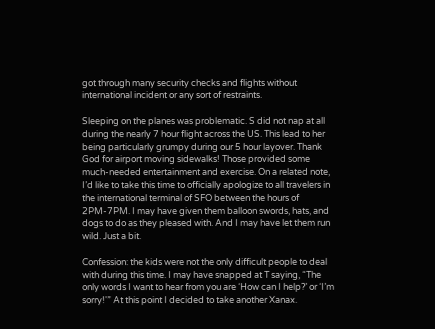got through many security checks and flights without international incident or any sort of restraints.

Sleeping on the planes was problematic. S did not nap at all during the nearly 7 hour flight across the US. This lead to her being particularly grumpy during our 5 hour layover. Thank God for airport moving sidewalks! Those provided some much-needed entertainment and exercise. On a related note, I’d like to take this time to officially apologize to all travelers in the international terminal of SFO between the hours of 2PM-7PM. I may have given them balloon swords, hats, and dogs to do as they pleased with. And I may have let them run wild. Just a bit.

Confession: the kids were not the only difficult people to deal with during this time. I may have snapped at T saying, “The only words I want to hear from you are ‘How can I help?’ or ‘I’m sorry!'” At this point I decided to take another Xanax.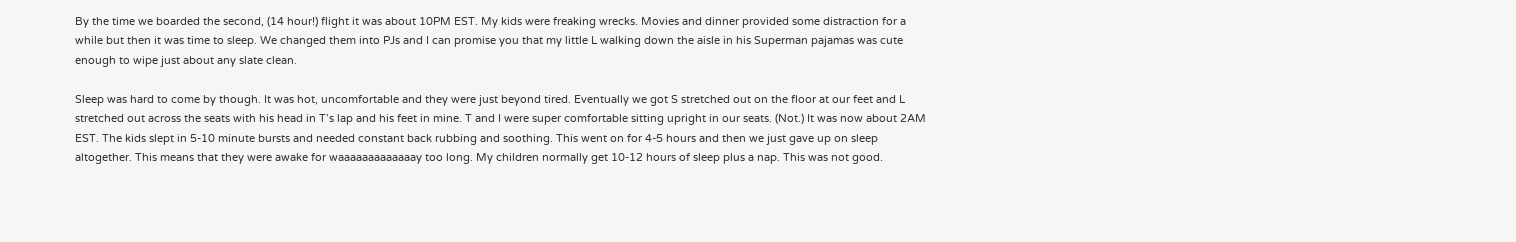By the time we boarded the second, (14 hour!) flight it was about 10PM EST. My kids were freaking wrecks. Movies and dinner provided some distraction for a while but then it was time to sleep. We changed them into PJs and I can promise you that my little L walking down the aisle in his Superman pajamas was cute enough to wipe just about any slate clean.

Sleep was hard to come by though. It was hot, uncomfortable and they were just beyond tired. Eventually we got S stretched out on the floor at our feet and L stretched out across the seats with his head in T’s lap and his feet in mine. T and I were super comfortable sitting upright in our seats. (Not.) It was now about 2AM EST. The kids slept in 5-10 minute bursts and needed constant back rubbing and soothing. This went on for 4-5 hours and then we just gave up on sleep altogether. This means that they were awake for waaaaaaaaaaaaay too long. My children normally get 10-12 hours of sleep plus a nap. This was not good.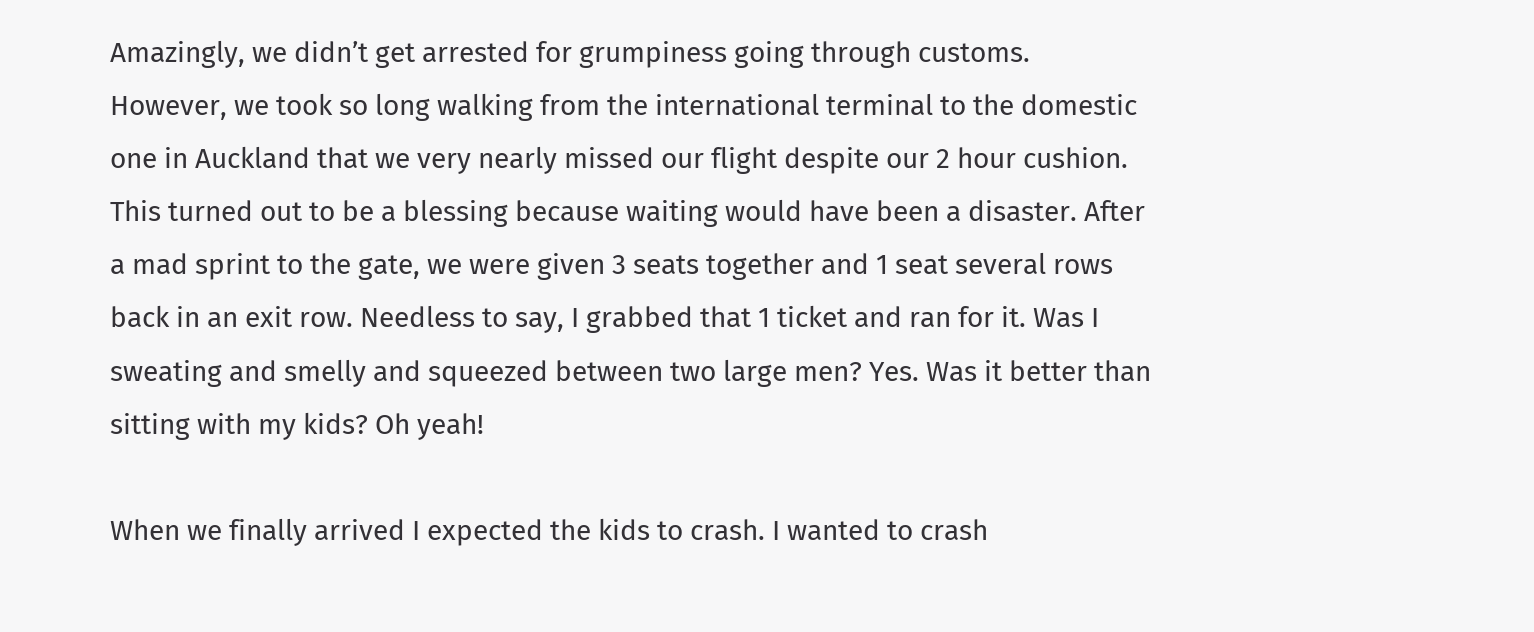Amazingly, we didn’t get arrested for grumpiness going through customs. However, we took so long walking from the international terminal to the domestic one in Auckland that we very nearly missed our flight despite our 2 hour cushion. This turned out to be a blessing because waiting would have been a disaster. After a mad sprint to the gate, we were given 3 seats together and 1 seat several rows back in an exit row. Needless to say, I grabbed that 1 ticket and ran for it. Was I sweating and smelly and squeezed between two large men? Yes. Was it better than sitting with my kids? Oh yeah!

When we finally arrived I expected the kids to crash. I wanted to crash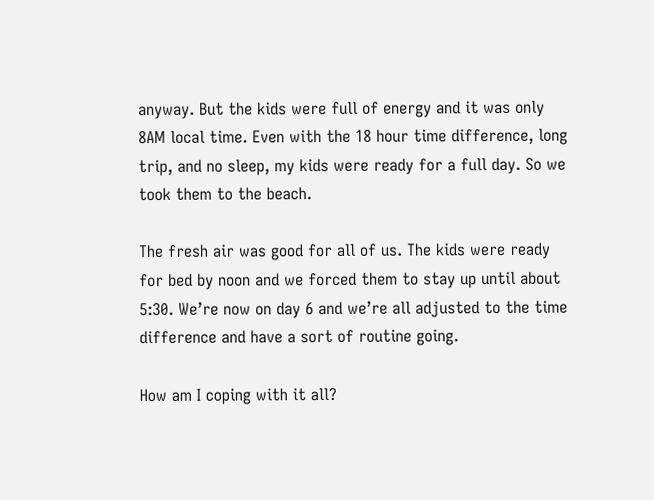anyway. But the kids were full of energy and it was only 8AM local time. Even with the 18 hour time difference, long trip, and no sleep, my kids were ready for a full day. So we took them to the beach.

The fresh air was good for all of us. The kids were ready for bed by noon and we forced them to stay up until about 5:30. We’re now on day 6 and we’re all adjusted to the time difference and have a sort of routine going.

How am I coping with it all?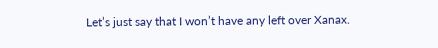Let’s just say that I won’t have any left over Xanax.